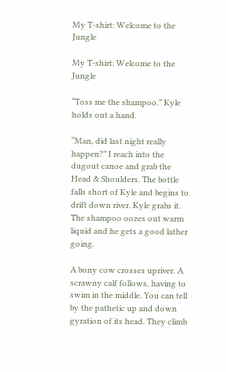My T-shirt: Welcome to the Jungle

My T-shirt: Welcome to the Jungle

“Toss me the shampoo.” Kyle holds out a hand.

“Man, did last night really happen?” I reach into the dugout canoe and grab the Head & Shoulders. The bottle falls short of Kyle and begins to drift down river. Kyle grabs it. The shampoo oozes out warm liquid and he gets a good lather going.

A bony cow crosses upriver. A scrawny calf follows, having to swim in the middle. You can tell by the pathetic up and down gyration of its head. They climb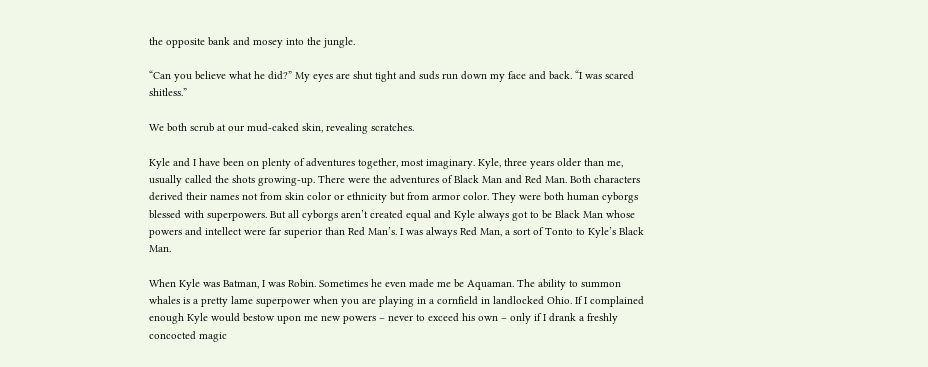the opposite bank and mosey into the jungle.

“Can you believe what he did?” My eyes are shut tight and suds run down my face and back. “I was scared shitless.”

We both scrub at our mud-caked skin, revealing scratches.

Kyle and I have been on plenty of adventures together, most imaginary. Kyle, three years older than me, usually called the shots growing-up. There were the adventures of Black Man and Red Man. Both characters derived their names not from skin color or ethnicity but from armor color. They were both human cyborgs blessed with superpowers. But all cyborgs aren’t created equal and Kyle always got to be Black Man whose powers and intellect were far superior than Red Man’s. I was always Red Man, a sort of Tonto to Kyle’s Black Man.

When Kyle was Batman, I was Robin. Sometimes he even made me be Aquaman. The ability to summon whales is a pretty lame superpower when you are playing in a cornfield in landlocked Ohio. If I complained enough Kyle would bestow upon me new powers – never to exceed his own – only if I drank a freshly concocted magic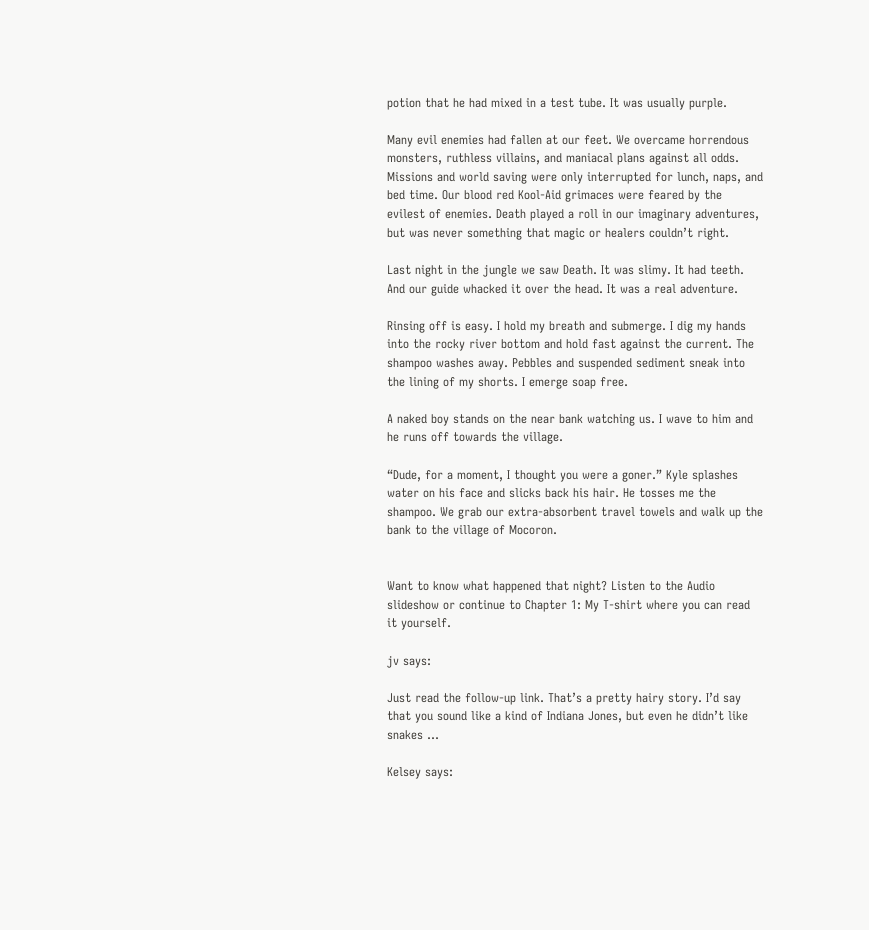potion that he had mixed in a test tube. It was usually purple.

Many evil enemies had fallen at our feet. We overcame horrendous monsters, ruthless villains, and maniacal plans against all odds. Missions and world saving were only interrupted for lunch, naps, and bed time. Our blood red Kool-Aid grimaces were feared by the evilest of enemies. Death played a roll in our imaginary adventures, but was never something that magic or healers couldn’t right.

Last night in the jungle we saw Death. It was slimy. It had teeth. And our guide whacked it over the head. It was a real adventure.

Rinsing off is easy. I hold my breath and submerge. I dig my hands into the rocky river bottom and hold fast against the current. The shampoo washes away. Pebbles and suspended sediment sneak into the lining of my shorts. I emerge soap free.

A naked boy stands on the near bank watching us. I wave to him and he runs off towards the village.

“Dude, for a moment, I thought you were a goner.” Kyle splashes water on his face and slicks back his hair. He tosses me the shampoo. We grab our extra-absorbent travel towels and walk up the bank to the village of Mocoron.


Want to know what happened that night? Listen to the Audio slideshow or continue to Chapter 1: My T-shirt where you can read it yourself.

jv says:

Just read the follow-up link. That’s a pretty hairy story. I’d say that you sound like a kind of Indiana Jones, but even he didn’t like snakes …

Kelsey says: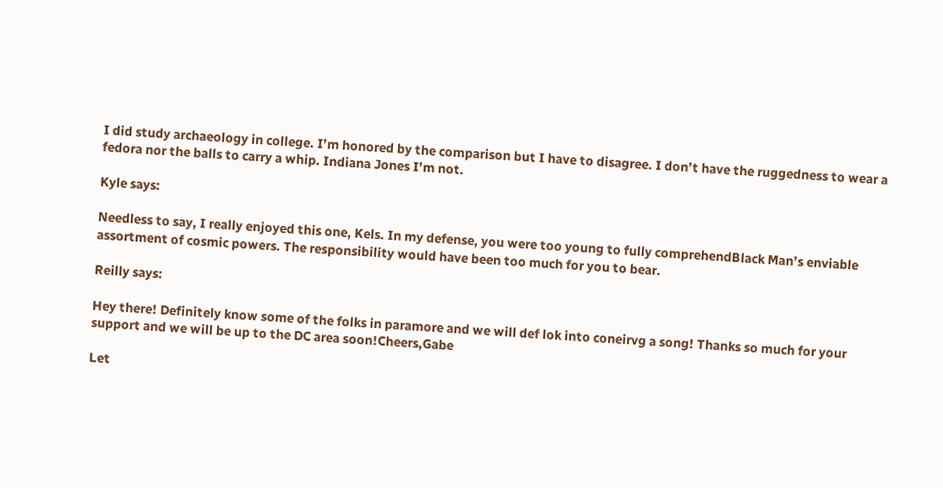I did study archaeology in college. I’m honored by the comparison but I have to disagree. I don’t have the ruggedness to wear a fedora nor the balls to carry a whip. Indiana Jones I’m not.

Kyle says:

Needless to say, I really enjoyed this one, Kels. In my defense, you were too young to fully comprehendBlack Man’s enviable assortment of cosmic powers. The responsibility would have been too much for you to bear.

Reilly says:

Hey there! Definitely know some of the folks in paramore and we will def lok into coneirvg a song! Thanks so much for your support and we will be up to the DC area soon!Cheers,Gabe

Let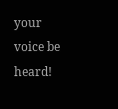your voice be heard!